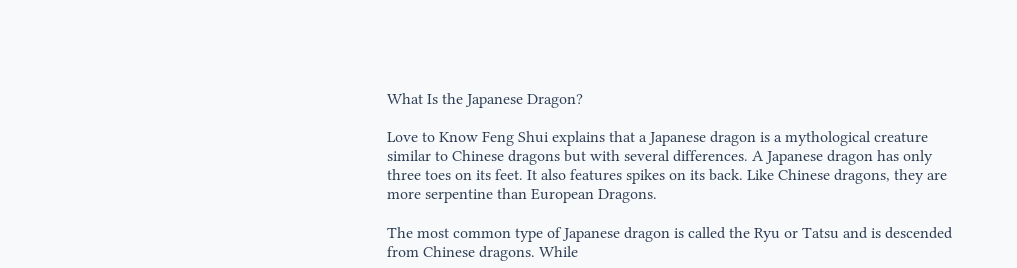What Is the Japanese Dragon?

Love to Know Feng Shui explains that a Japanese dragon is a mythological creature similar to Chinese dragons but with several differences. A Japanese dragon has only three toes on its feet. It also features spikes on its back. Like Chinese dragons, they are more serpentine than European Dragons.

The most common type of Japanese dragon is called the Ryu or Tatsu and is descended from Chinese dragons. While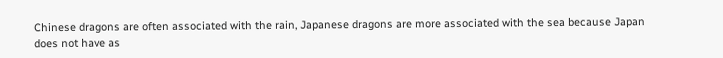Chinese dragons are often associated with the rain, Japanese dragons are more associated with the sea because Japan does not have as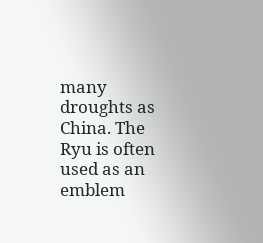many droughts as China. The Ryu is often used as an emblem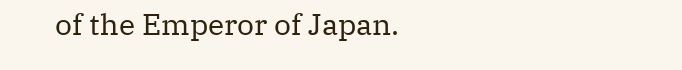of the Emperor of Japan.